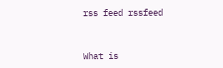rss feed rssfeed


What is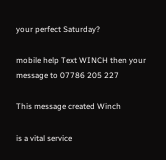your perfect Saturday?

mobile help Text WINCH then your message to 07786 205 227

This message created Winch

is a vital service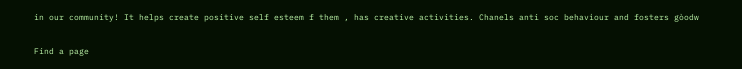in our community! It helps create positive self esteem f them , has creative activities. Chanels anti soc behavìour and fosters gòodw

Find a page